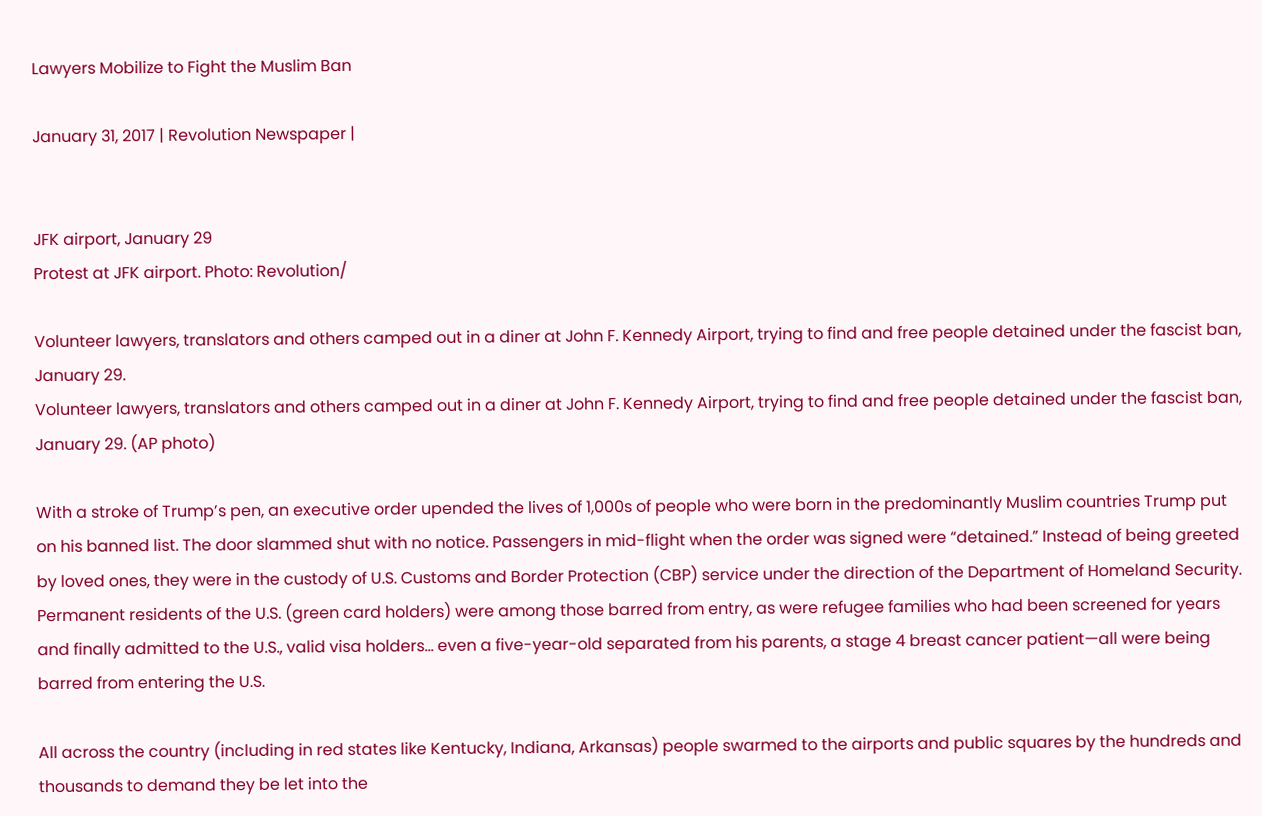Lawyers Mobilize to Fight the Muslim Ban

January 31, 2017 | Revolution Newspaper |


JFK airport, January 29
Protest at JFK airport. Photo: Revolution/

Volunteer lawyers, translators and others camped out in a diner at John F. Kennedy Airport, trying to find and free people detained under the fascist ban, January 29.
Volunteer lawyers, translators and others camped out in a diner at John F. Kennedy Airport, trying to find and free people detained under the fascist ban, January 29. (AP photo)

With a stroke of Trump’s pen, an executive order upended the lives of 1,000s of people who were born in the predominantly Muslim countries Trump put on his banned list. The door slammed shut with no notice. Passengers in mid-flight when the order was signed were “detained.” Instead of being greeted by loved ones, they were in the custody of U.S. Customs and Border Protection (CBP) service under the direction of the Department of Homeland Security. Permanent residents of the U.S. (green card holders) were among those barred from entry, as were refugee families who had been screened for years and finally admitted to the U.S., valid visa holders... even a five-year-old separated from his parents, a stage 4 breast cancer patient—all were being barred from entering the U.S.

All across the country (including in red states like Kentucky, Indiana, Arkansas) people swarmed to the airports and public squares by the hundreds and thousands to demand they be let into the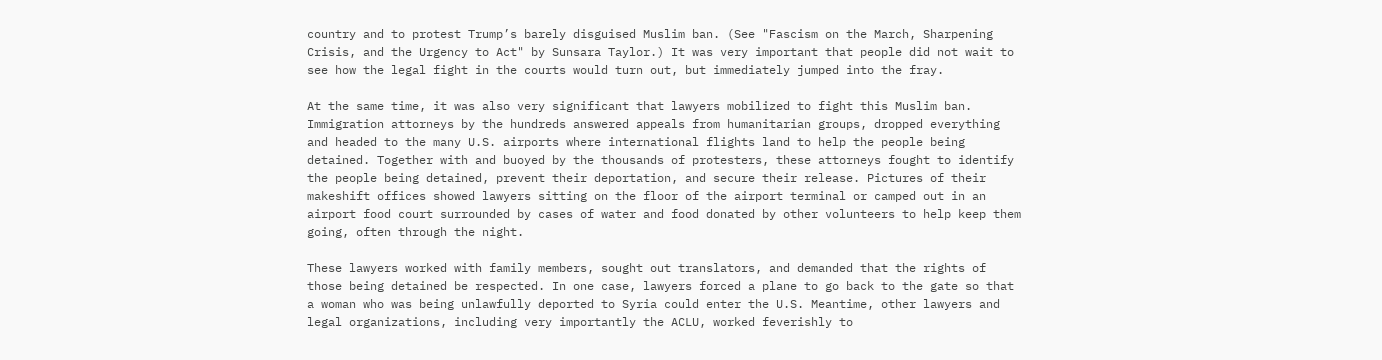country and to protest Trump’s barely disguised Muslim ban. (See "Fascism on the March, Sharpening Crisis, and the Urgency to Act" by Sunsara Taylor.) It was very important that people did not wait to see how the legal fight in the courts would turn out, but immediately jumped into the fray.

At the same time, it was also very significant that lawyers mobilized to fight this Muslim ban. Immigration attorneys by the hundreds answered appeals from humanitarian groups, dropped everything and headed to the many U.S. airports where international flights land to help the people being detained. Together with and buoyed by the thousands of protesters, these attorneys fought to identify the people being detained, prevent their deportation, and secure their release. Pictures of their makeshift offices showed lawyers sitting on the floor of the airport terminal or camped out in an airport food court surrounded by cases of water and food donated by other volunteers to help keep them going, often through the night.

These lawyers worked with family members, sought out translators, and demanded that the rights of those being detained be respected. In one case, lawyers forced a plane to go back to the gate so that a woman who was being unlawfully deported to Syria could enter the U.S. Meantime, other lawyers and legal organizations, including very importantly the ACLU, worked feverishly to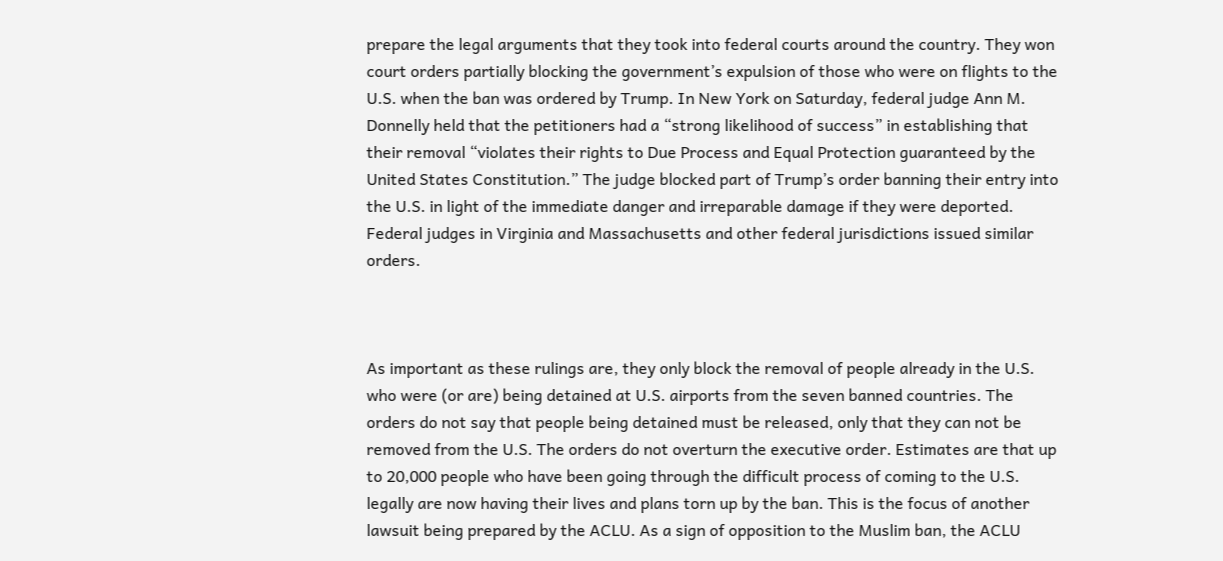prepare the legal arguments that they took into federal courts around the country. They won court orders partially blocking the government’s expulsion of those who were on flights to the U.S. when the ban was ordered by Trump. In New York on Saturday, federal judge Ann M. Donnelly held that the petitioners had a “strong likelihood of success” in establishing that their removal “violates their rights to Due Process and Equal Protection guaranteed by the United States Constitution.” The judge blocked part of Trump’s order banning their entry into the U.S. in light of the immediate danger and irreparable damage if they were deported. Federal judges in Virginia and Massachusetts and other federal jurisdictions issued similar orders.



As important as these rulings are, they only block the removal of people already in the U.S. who were (or are) being detained at U.S. airports from the seven banned countries. The orders do not say that people being detained must be released, only that they can not be removed from the U.S. The orders do not overturn the executive order. Estimates are that up to 20,000 people who have been going through the difficult process of coming to the U.S. legally are now having their lives and plans torn up by the ban. This is the focus of another lawsuit being prepared by the ACLU. As a sign of opposition to the Muslim ban, the ACLU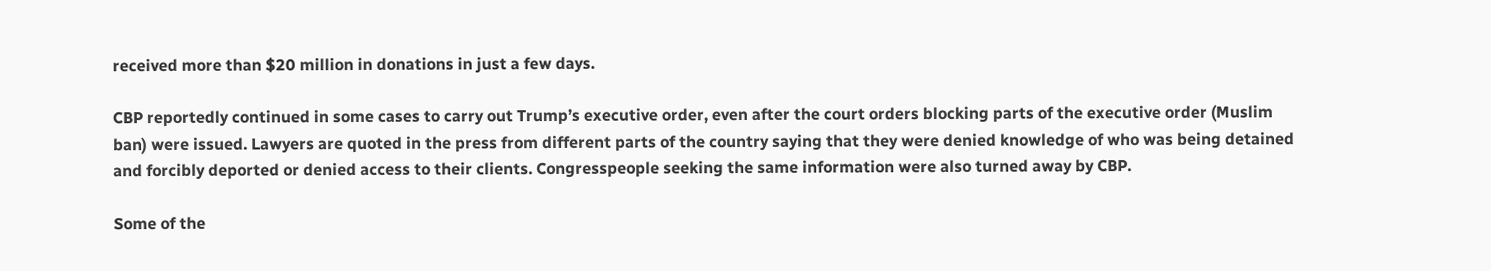received more than $20 million in donations in just a few days.

CBP reportedly continued in some cases to carry out Trump’s executive order, even after the court orders blocking parts of the executive order (Muslim ban) were issued. Lawyers are quoted in the press from different parts of the country saying that they were denied knowledge of who was being detained and forcibly deported or denied access to their clients. Congresspeople seeking the same information were also turned away by CBP.

Some of the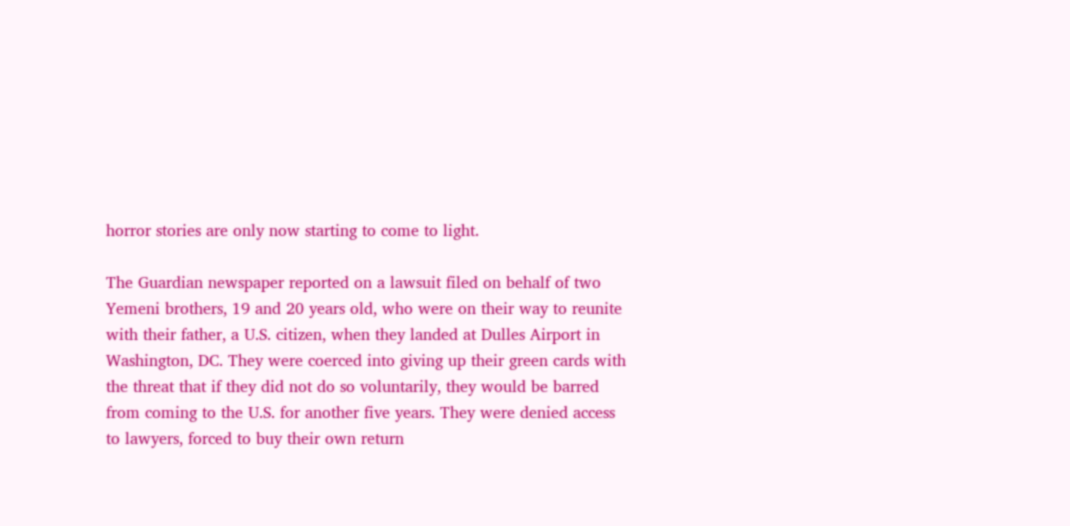horror stories are only now starting to come to light.

The Guardian newspaper reported on a lawsuit filed on behalf of two Yemeni brothers, 19 and 20 years old, who were on their way to reunite with their father, a U.S. citizen, when they landed at Dulles Airport in Washington, DC. They were coerced into giving up their green cards with the threat that if they did not do so voluntarily, they would be barred from coming to the U.S. for another five years. They were denied access to lawyers, forced to buy their own return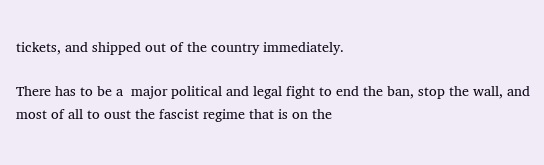tickets, and shipped out of the country immediately.

There has to be a  major political and legal fight to end the ban, stop the wall, and most of all to oust the fascist regime that is on the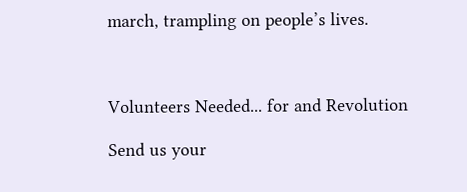march, trampling on people’s lives.



Volunteers Needed... for and Revolution

Send us your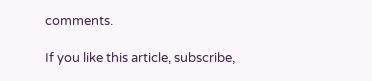comments.

If you like this article, subscribe,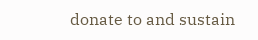donate to and sustain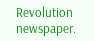Revolution newspaper.